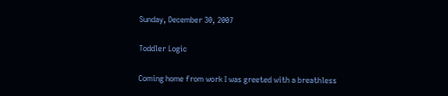Sunday, December 30, 2007

Toddler Logic

Coming home from work I was greeted with a breathless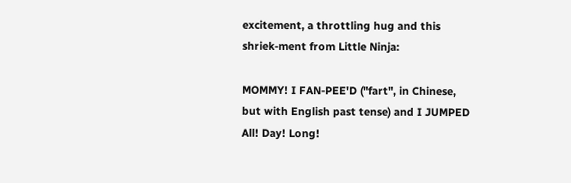excitement, a throttling hug and this shriek-ment from Little Ninja:

MOMMY! I FAN-PEE'D ("fart", in Chinese, but with English past tense) and I JUMPED All! Day! Long!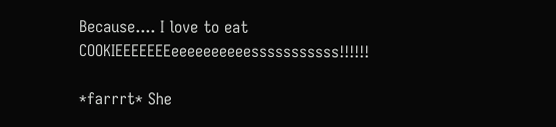Because.... I love to eat COOKIEEEEEEEeeeeeeeeeesssssssssss!!!!!!

*farrrt* She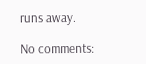runs away.

No comments: